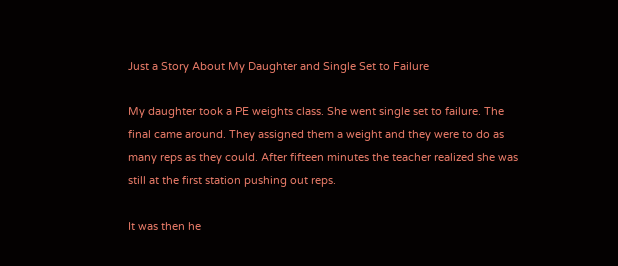Just a Story About My Daughter and Single Set to Failure

My daughter took a PE weights class. She went single set to failure. The final came around. They assigned them a weight and they were to do as many reps as they could. After fifteen minutes the teacher realized she was still at the first station pushing out reps.

It was then he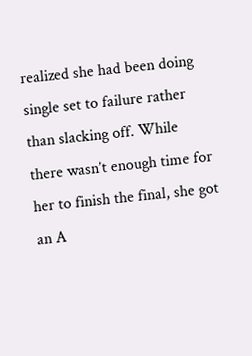realized she had been doing single set to failure rather than slacking off. While there wasn’t enough time for her to finish the final, she got an A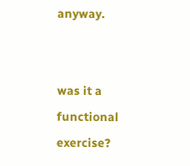anyway.


was it a functional exercise?